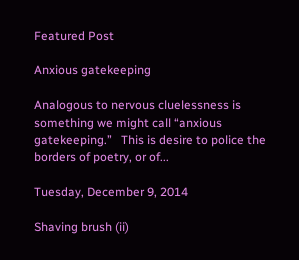Featured Post

Anxious gatekeeping

Analogous to nervous cluelessness is something we might call “anxious gatekeeping.”   This is desire to police the borders of poetry, or of...

Tuesday, December 9, 2014

Shaving brush (ii)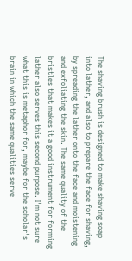The shaving brush is designed to make shaving soap into lather, and also to prepare the face for shaving, by spreading the lather onto the face and moistening and exfoliating the skin. The same quality of the bristles that makes it a good instrument for forming lather also serves this second purpose. I'm not sure what this is metaphor for, maybe for the scholar's brain in which the same qualities serve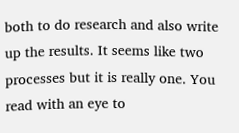both to do research and also write up the results. It seems like two processes but it is really one. You read with an eye to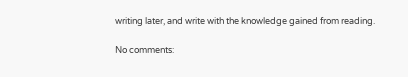writing later, and write with the knowledge gained from reading.

No comments: